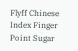Flyff Chinese Index Finger Point Sugar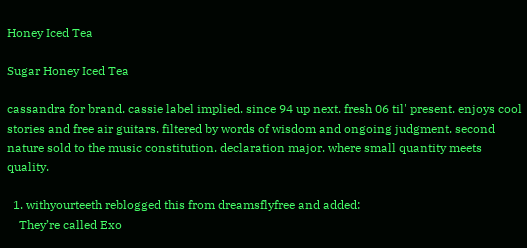Honey Iced Tea

Sugar Honey Iced Tea

cassandra for brand. cassie label implied. since 94 up next. fresh 06 til' present. enjoys cool stories and free air guitars. filtered by words of wisdom and ongoing judgment. second nature sold to the music constitution. declaration major. where small quantity meets quality.

  1. withyourteeth reblogged this from dreamsflyfree and added:
    They’re called Exo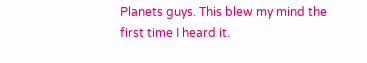Planets guys. This blew my mind the first time I heard it.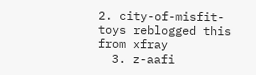2. city-of-misfit-toys reblogged this from xfray
  3. z-aafi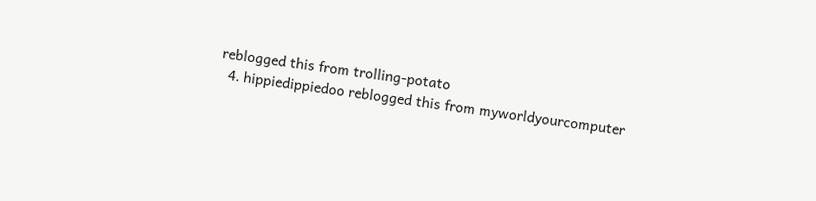reblogged this from trolling-potato
  4. hippiedippiedoo reblogged this from myworldyourcomputer